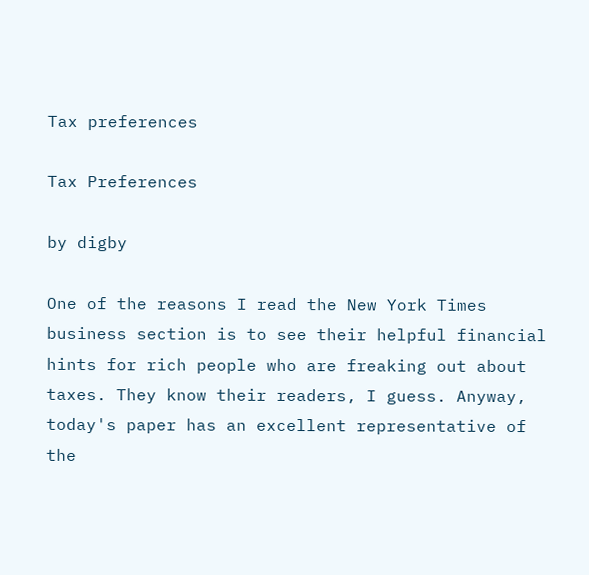Tax preferences

Tax Preferences

by digby

One of the reasons I read the New York Times business section is to see their helpful financial hints for rich people who are freaking out about taxes. They know their readers, I guess. Anyway, today's paper has an excellent representative of the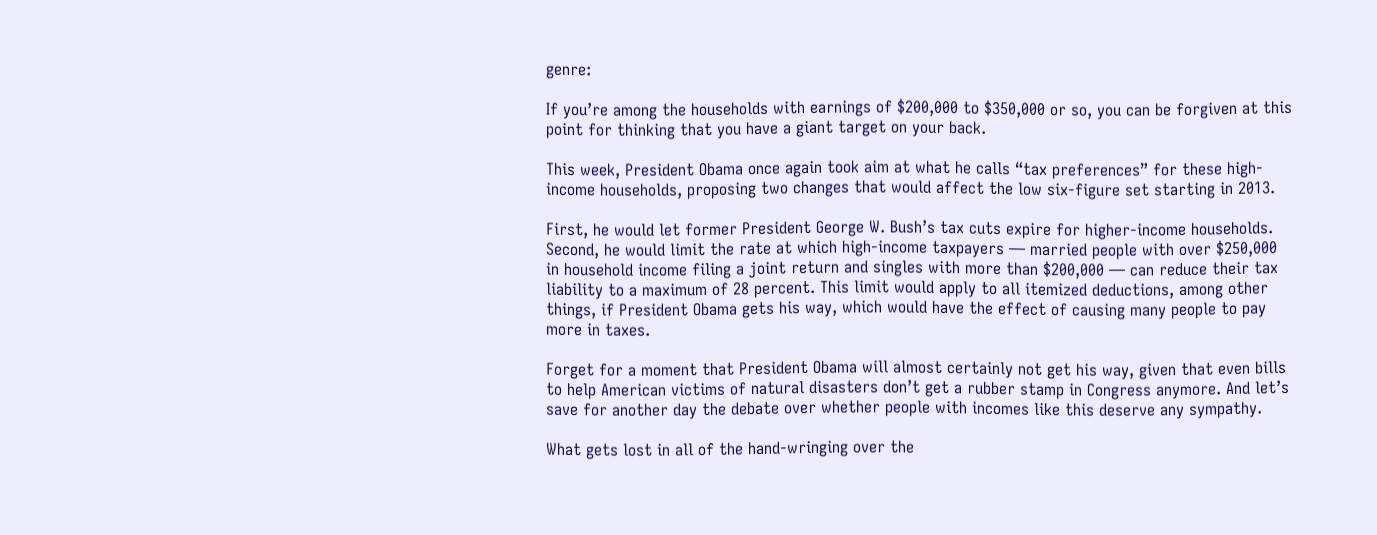genre:

If you’re among the households with earnings of $200,000 to $350,000 or so, you can be forgiven at this point for thinking that you have a giant target on your back.

This week, President Obama once again took aim at what he calls “tax preferences” for these high-income households, proposing two changes that would affect the low six-figure set starting in 2013.

First, he would let former President George W. Bush’s tax cuts expire for higher-income households. Second, he would limit the rate at which high-income taxpayers — married people with over $250,000 in household income filing a joint return and singles with more than $200,000 — can reduce their tax liability to a maximum of 28 percent. This limit would apply to all itemized deductions, among other things, if President Obama gets his way, which would have the effect of causing many people to pay more in taxes.

Forget for a moment that President Obama will almost certainly not get his way, given that even bills to help American victims of natural disasters don’t get a rubber stamp in Congress anymore. And let’s save for another day the debate over whether people with incomes like this deserve any sympathy.

What gets lost in all of the hand-wringing over the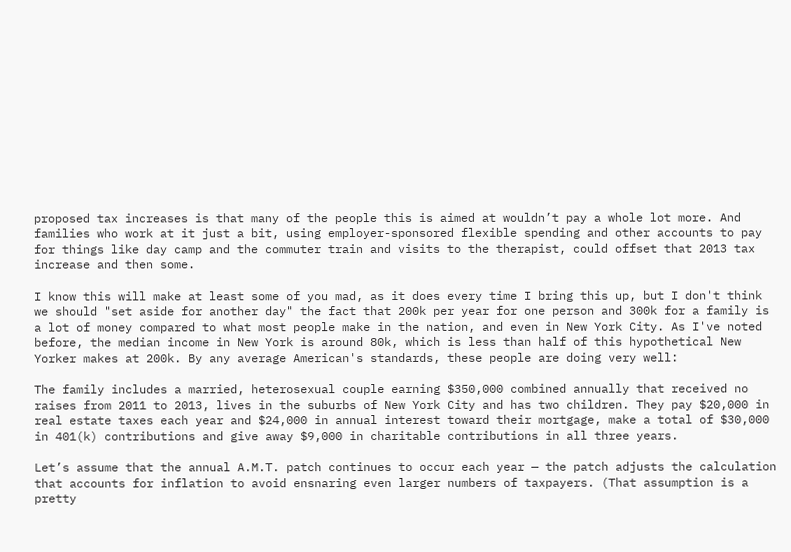proposed tax increases is that many of the people this is aimed at wouldn’t pay a whole lot more. And families who work at it just a bit, using employer-sponsored flexible spending and other accounts to pay for things like day camp and the commuter train and visits to the therapist, could offset that 2013 tax increase and then some.

I know this will make at least some of you mad, as it does every time I bring this up, but I don't think we should "set aside for another day" the fact that 200k per year for one person and 300k for a family is a lot of money compared to what most people make in the nation, and even in New York City. As I've noted before, the median income in New York is around 80k, which is less than half of this hypothetical New Yorker makes at 200k. By any average American's standards, these people are doing very well:

The family includes a married, heterosexual couple earning $350,000 combined annually that received no raises from 2011 to 2013, lives in the suburbs of New York City and has two children. They pay $20,000 in real estate taxes each year and $24,000 in annual interest toward their mortgage, make a total of $30,000 in 401(k) contributions and give away $9,000 in charitable contributions in all three years.

Let’s assume that the annual A.M.T. patch continues to occur each year — the patch adjusts the calculation that accounts for inflation to avoid ensnaring even larger numbers of taxpayers. (That assumption is a pretty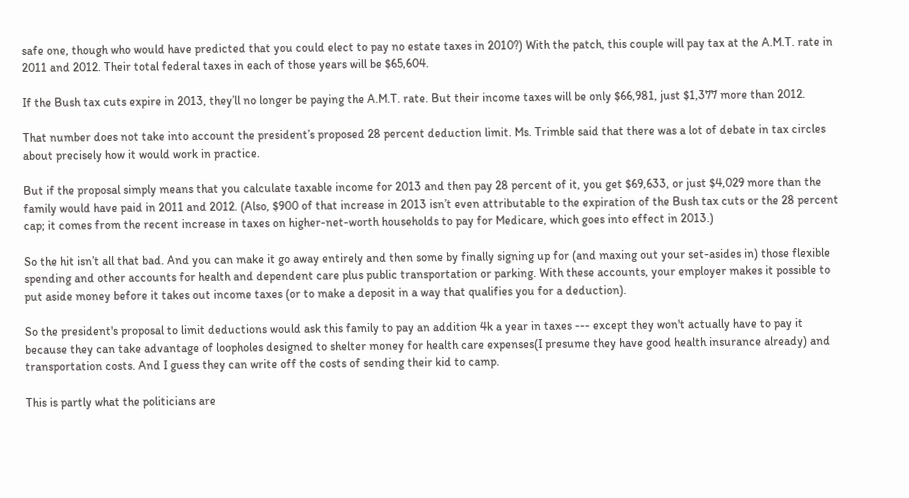safe one, though who would have predicted that you could elect to pay no estate taxes in 2010?) With the patch, this couple will pay tax at the A.M.T. rate in 2011 and 2012. Their total federal taxes in each of those years will be $65,604.

If the Bush tax cuts expire in 2013, they’ll no longer be paying the A.M.T. rate. But their income taxes will be only $66,981, just $1,377 more than 2012.

That number does not take into account the president’s proposed 28 percent deduction limit. Ms. Trimble said that there was a lot of debate in tax circles about precisely how it would work in practice.

But if the proposal simply means that you calculate taxable income for 2013 and then pay 28 percent of it, you get $69,633, or just $4,029 more than the family would have paid in 2011 and 2012. (Also, $900 of that increase in 2013 isn’t even attributable to the expiration of the Bush tax cuts or the 28 percent cap; it comes from the recent increase in taxes on higher-net-worth households to pay for Medicare, which goes into effect in 2013.)

So the hit isn’t all that bad. And you can make it go away entirely and then some by finally signing up for (and maxing out your set-asides in) those flexible spending and other accounts for health and dependent care plus public transportation or parking. With these accounts, your employer makes it possible to put aside money before it takes out income taxes (or to make a deposit in a way that qualifies you for a deduction).

So the president's proposal to limit deductions would ask this family to pay an addition 4k a year in taxes --- except they won't actually have to pay it because they can take advantage of loopholes designed to shelter money for health care expenses(I presume they have good health insurance already) and transportation costs. And I guess they can write off the costs of sending their kid to camp.

This is partly what the politicians are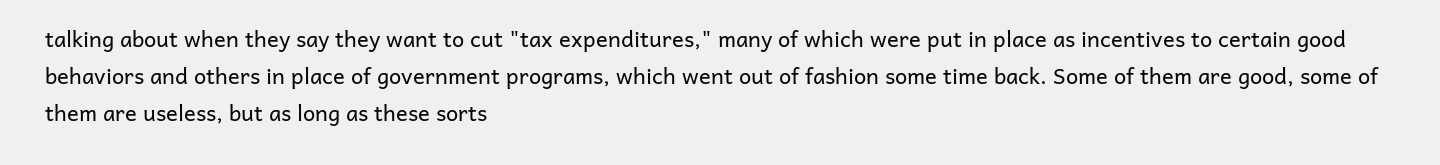talking about when they say they want to cut "tax expenditures," many of which were put in place as incentives to certain good behaviors and others in place of government programs, which went out of fashion some time back. Some of them are good, some of them are useless, but as long as these sorts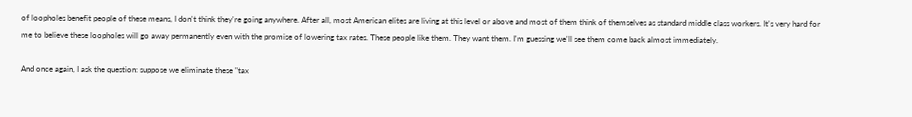of loopholes benefit people of these means, I don't think they're going anywhere. After all, most American elites are living at this level or above and most of them think of themselves as standard middle class workers. It's very hard for me to believe these loopholes will go away permanently even with the promise of lowering tax rates. These people like them. They want them. I'm guessing we'll see them come back almost immediately.

And once again, I ask the question: suppose we eliminate these "tax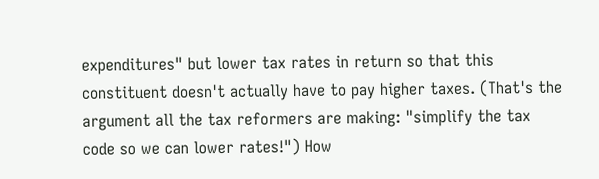expenditures" but lower tax rates in return so that this constituent doesn't actually have to pay higher taxes. (That's the argument all the tax reformers are making: "simplify the tax code so we can lower rates!") How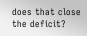does that close the deficit?